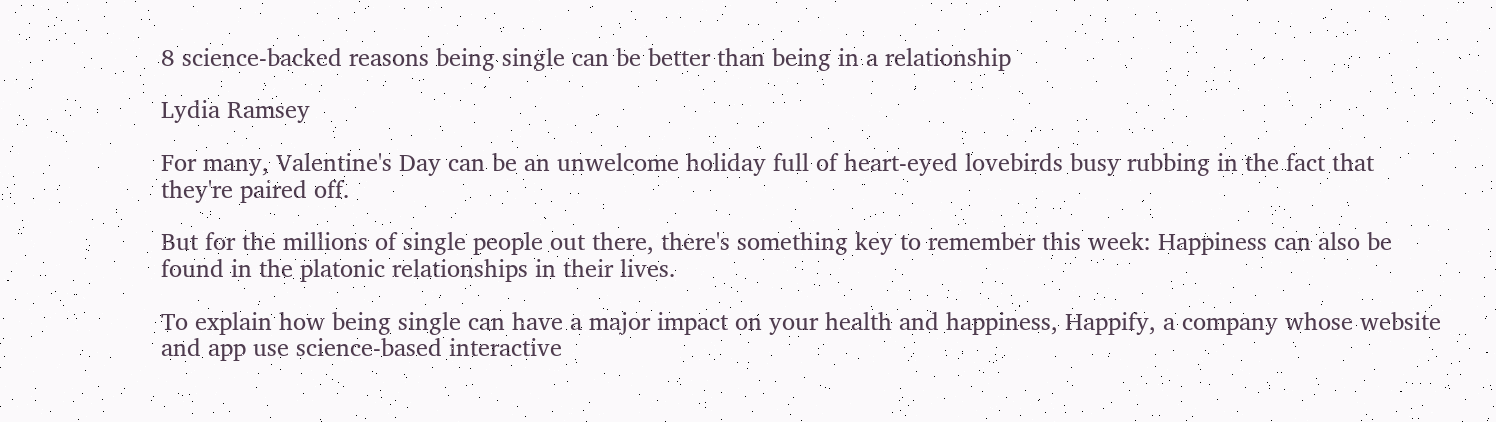8 science-backed reasons being single can be better than being in a relationship

Lydia Ramsey

For many, Valentine's Day can be an unwelcome holiday full of heart-eyed lovebirds busy rubbing in the fact that they're paired off.

But for the millions of single people out there, there's something key to remember this week: Happiness can also be found in the platonic relationships in their lives.

To explain how being single can have a major impact on your health and happiness, Happify, a company whose website and app use science-based interactive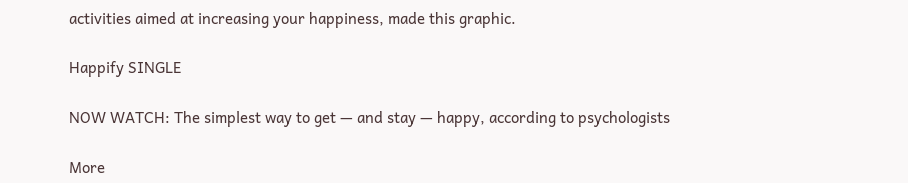activities aimed at increasing your happiness, made this graphic.

Happify SINGLE

NOW WATCH: The simplest way to get — and stay — happy, according to psychologists

More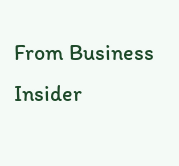From Business Insider